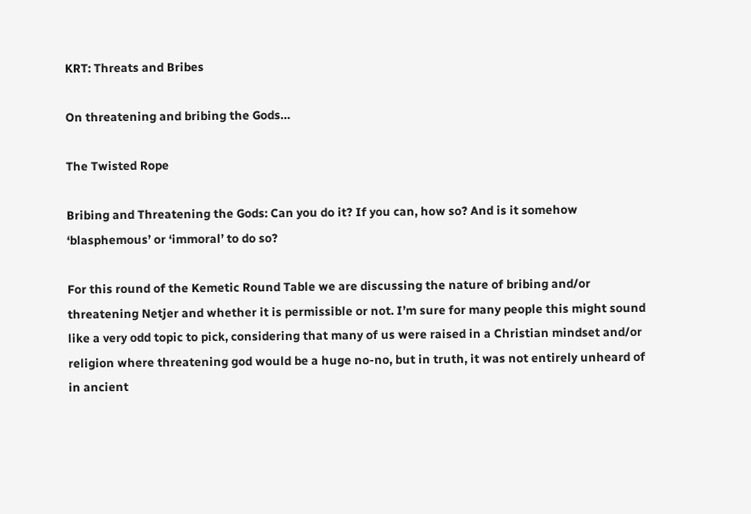KRT: Threats and Bribes

On threatening and bribing the Gods…

The Twisted Rope

Bribing and Threatening the Gods: Can you do it? If you can, how so? And is it somehow ‘blasphemous’ or ‘immoral’ to do so?

For this round of the Kemetic Round Table we are discussing the nature of bribing and/or threatening Netjer and whether it is permissible or not. I’m sure for many people this might sound like a very odd topic to pick, considering that many of us were raised in a Christian mindset and/or religion where threatening god would be a huge no-no, but in truth, it was not entirely unheard of in ancient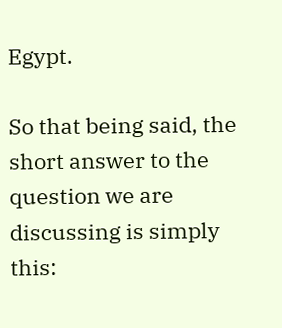Egypt.

So that being said, the short answer to the question we are discussing is simply this: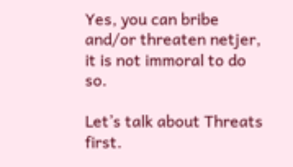Yes, you can bribe and/or threaten netjer, it is not immoral to do so.

Let’s talk about Threats first.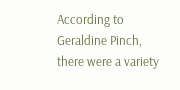According to Geraldine Pinch, there were a variety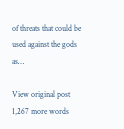of threats that could be used against the gods as…

View original post 1,267 more words